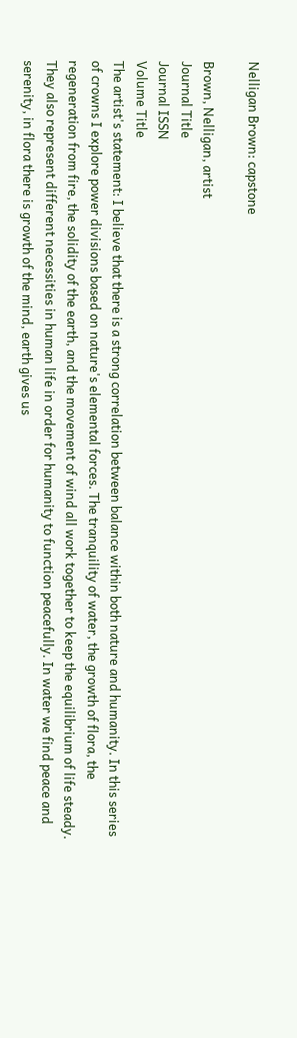Nelligan Brown: capstone

Brown, Nelligan, artist
Journal Title
Journal ISSN
Volume Title
The artist's statement: I believe that there is a strong correlation between balance within both nature and humanity. In this series of crowns I explore power divisions based on nature's elemental forces. The tranquility of water, the growth of flora, the regeneration from fire, the solidity of the earth, and the movement of wind all work together to keep the equilibrium of life steady. They also represent different necessities in human life in order for humanity to function peacefully. In water we find peace and serenity, in flora there is growth of the mind, earth gives us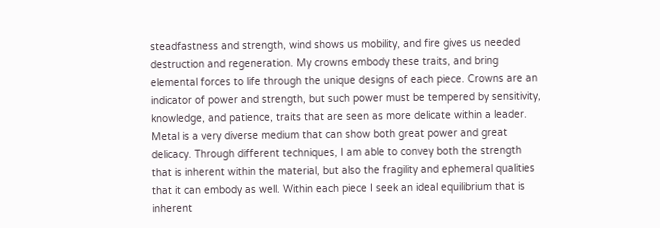steadfastness and strength, wind shows us mobility, and fire gives us needed destruction and regeneration. My crowns embody these traits, and bring elemental forces to life through the unique designs of each piece. Crowns are an indicator of power and strength, but such power must be tempered by sensitivity, knowledge, and patience, traits that are seen as more delicate within a leader. Metal is a very diverse medium that can show both great power and great delicacy. Through different techniques, I am able to convey both the strength that is inherent within the material, but also the fragility and ephemeral qualities that it can embody as well. Within each piece I seek an ideal equilibrium that is inherent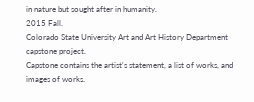in nature but sought after in humanity.
2015 Fall.
Colorado State University Art and Art History Department capstone project.
Capstone contains the artist's statement, a list of works, and images of works.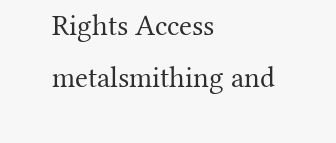Rights Access
metalsmithing and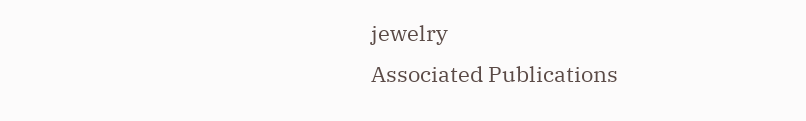jewelry
Associated Publications